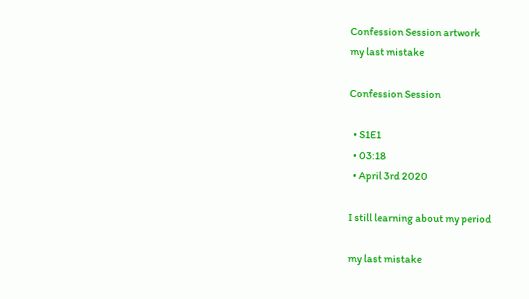Confession Session artwork
my last mistake

Confession Session

  • S1E1
  • 03:18
  • April 3rd 2020

I still learning about my period

my last mistake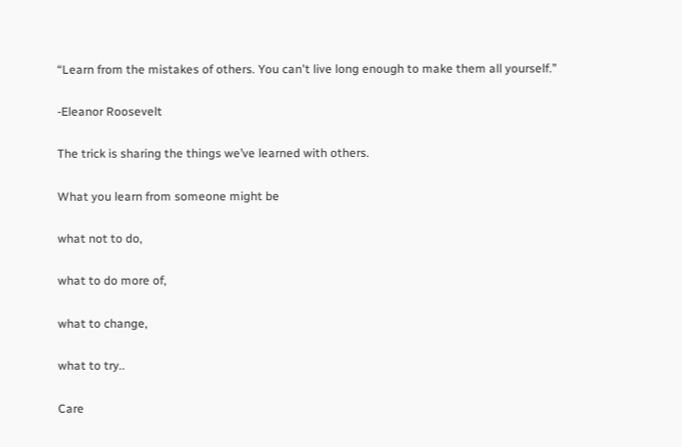“Learn from the mistakes of others. You can't live long enough to make them all yourself.”

-Eleanor Roosevelt

The trick is sharing the things we’ve learned with others.

What you learn from someone might be

what not to do,

what to do more of,

what to change,

what to try..

Care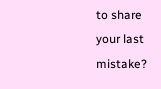to share your last mistake?